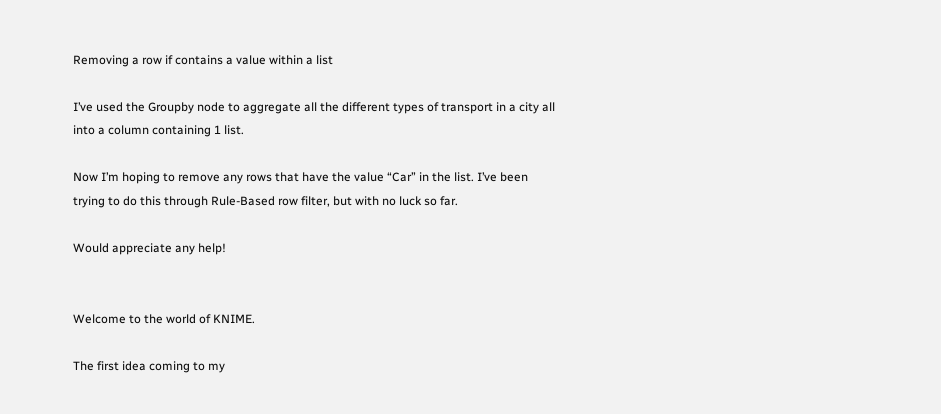Removing a row if contains a value within a list

I’ve used the Groupby node to aggregate all the different types of transport in a city all into a column containing 1 list.

Now I’m hoping to remove any rows that have the value “Car” in the list. I’ve been trying to do this through Rule-Based row filter, but with no luck so far.

Would appreciate any help!


Welcome to the world of KNIME.

The first idea coming to my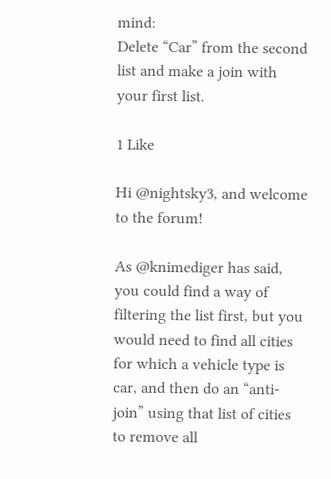mind:
Delete “Car” from the second list and make a join with your first list.

1 Like

Hi @nightsky3, and welcome to the forum!

As @knimediger has said, you could find a way of filtering the list first, but you would need to find all cities for which a vehicle type is car, and then do an “anti-join” using that list of cities to remove all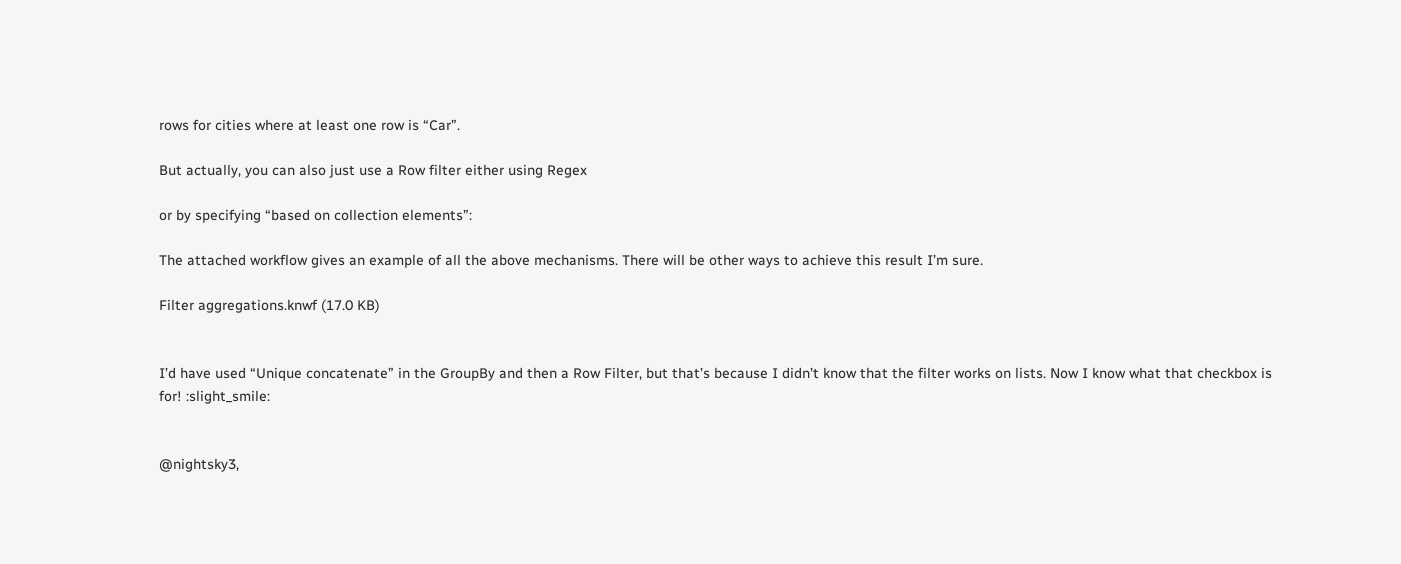rows for cities where at least one row is “Car”.

But actually, you can also just use a Row filter either using Regex

or by specifying “based on collection elements”:

The attached workflow gives an example of all the above mechanisms. There will be other ways to achieve this result I’m sure.

Filter aggregations.knwf (17.0 KB)


I’d have used “Unique concatenate” in the GroupBy and then a Row Filter, but that’s because I didn’t know that the filter works on lists. Now I know what that checkbox is for! :slight_smile:


@nightsky3,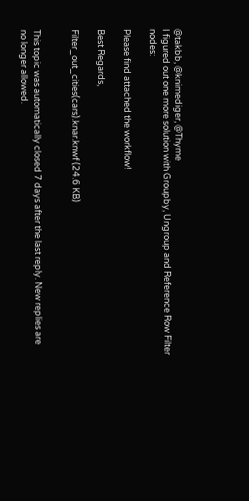@takbb, @knimediger, @Thyme
I figured out one more solution with Groupby, Ungroup and Reference Row Filter nodes:

Please find attached the workflow!

Best Regards,

Filter_out_cities(cars).knar.knwf (24.6 KB)


This topic was automatically closed 7 days after the last reply. New replies are no longer allowed.